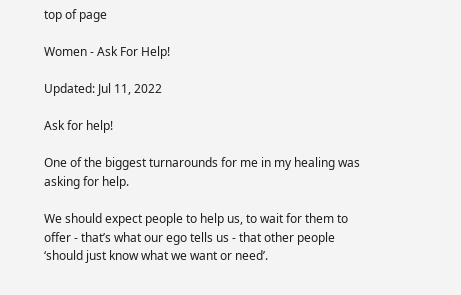top of page

Women - Ask For Help!

Updated: Jul 11, 2022

Ask for help!

One of the biggest turnarounds for me in my healing was asking for help.

We should expect people to help us, to wait for them to offer - that’s what our ego tells us - that other people ‘should just know what we want or need’.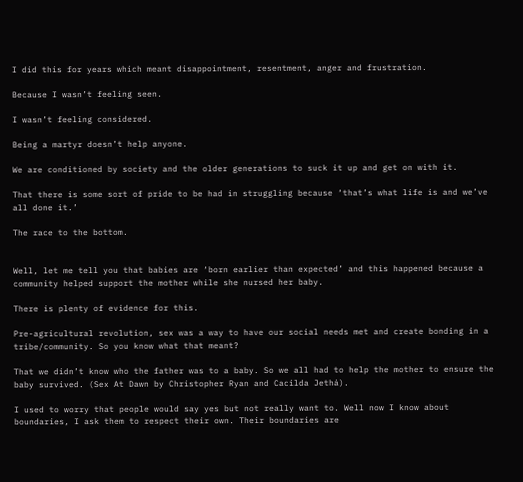I did this for years which meant disappointment, resentment, anger and frustration.

Because I wasn’t feeling seen.

I wasn’t feeling considered.

Being a martyr doesn’t help anyone.

We are conditioned by society and the older generations to suck it up and get on with it.

That there is some sort of pride to be had in struggling because ‘that’s what life is and we’ve all done it.’

The race to the bottom.


Well, let me tell you that babies are ‘born earlier than expected’ and this happened because a community helped support the mother while she nursed her baby.

There is plenty of evidence for this.

Pre-agricultural revolution, sex was a way to have our social needs met and create bonding in a tribe/community. So you know what that meant?

That we didn’t know who the father was to a baby. So we all had to help the mother to ensure the baby survived. (Sex At Dawn by Christopher Ryan and Cacilda Jethá).

I used to worry that people would say yes but not really want to. Well now I know about boundaries, I ask them to respect their own. Their boundaries are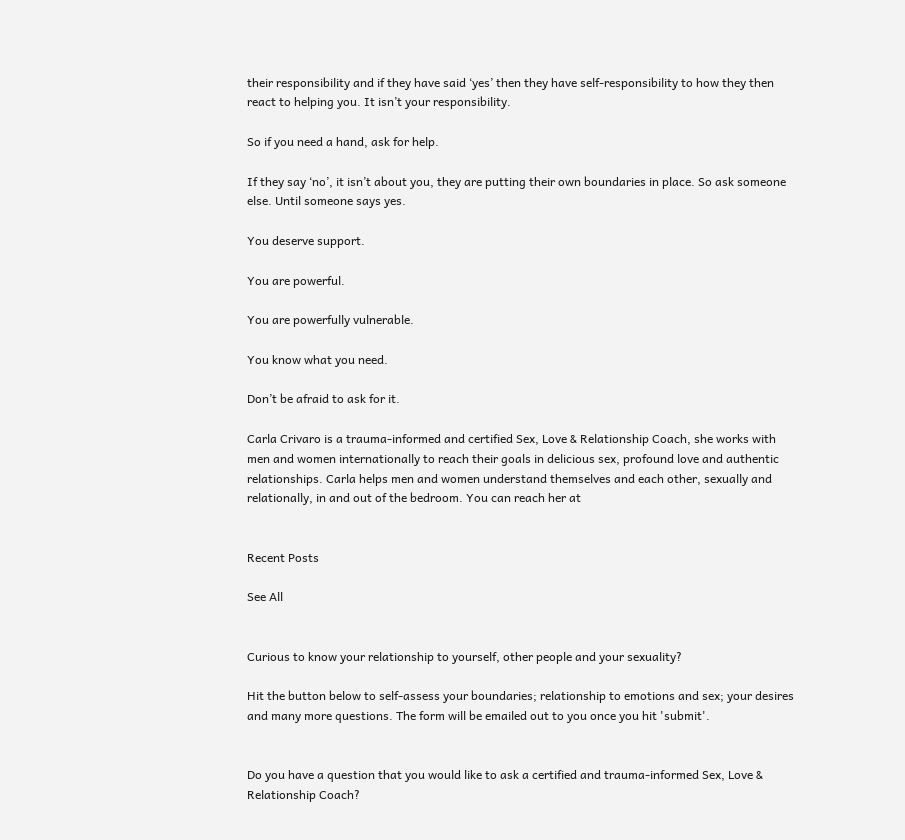their responsibility and if they have said ‘yes’ then they have self-responsibility to how they then react to helping you. It isn’t your responsibility.

So if you need a hand, ask for help.

If they say ‘no’, it isn’t about you, they are putting their own boundaries in place. So ask someone else. Until someone says yes.

You deserve support.

You are powerful.

You are powerfully vulnerable.

You know what you need.

Don’t be afraid to ask for it.

Carla Crivaro is a trauma-informed and certified Sex, Love & Relationship Coach, she works with men and women internationally to reach their goals in delicious sex, profound love and authentic relationships. Carla helps men and women understand themselves and each other, sexually and relationally, in and out of the bedroom. You can reach her at


Recent Posts

See All


Curious to know your relationship to yourself, other people and your sexuality?

Hit the button below to self-assess your boundaries; relationship to emotions and sex; your desires and many more questions. The form will be emailed out to you once you hit 'submit'.


Do you have a question that you would like to ask a certified and trauma-informed Sex, Love & Relationship Coach?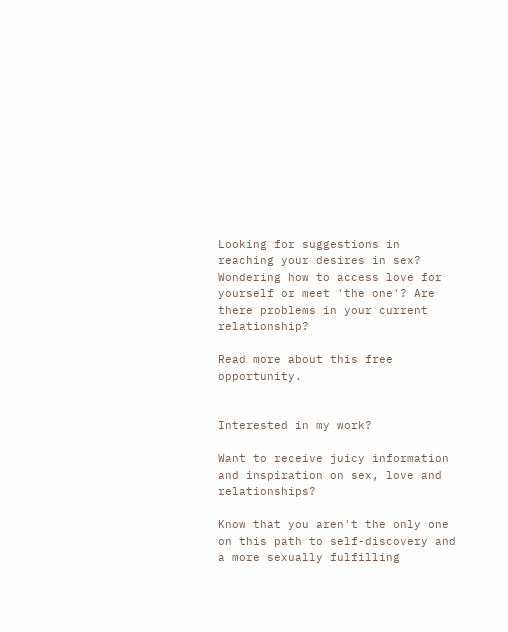Looking for suggestions in reaching your desires in sex? Wondering how to access love for yourself or meet 'the one'? Are there problems in your current relationship?

Read more about this free opportunity.


Interested in my work?

Want to receive juicy information and inspiration on sex, love and relationships?

Know that you aren't the only one on this path to self-discovery and a more sexually fulfilling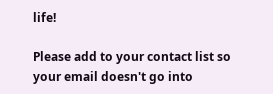life!

Please add to your contact list so your email doesn't go into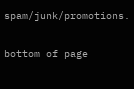spam/junk/promotions.

bottom of page